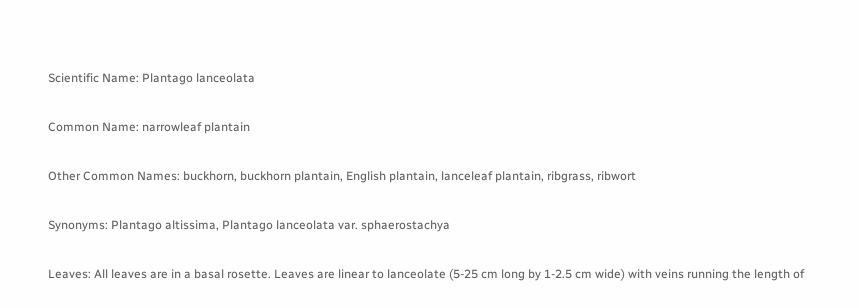Scientific Name: Plantago lanceolata

Common Name: narrowleaf plantain

Other Common Names: buckhorn, buckhorn plantain, English plantain, lanceleaf plantain, ribgrass, ribwort

Synonyms: Plantago altissima, Plantago lanceolata var. sphaerostachya

Leaves: All leaves are in a basal rosette. Leaves are linear to lanceolate (5-25 cm long by 1-2.5 cm wide) with veins running the length of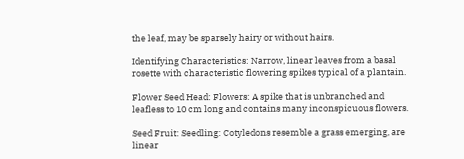the leaf, may be sparsely hairy or without hairs.

Identifying Characteristics: Narrow, linear leaves from a basal rosette with characteristic flowering spikes typical of a plantain.

Flower Seed Head: Flowers: A spike that is unbranched and leafless to 10 cm long and contains many inconspicuous flowers.

Seed Fruit: Seedling: Cotyledons resemble a grass emerging, are linear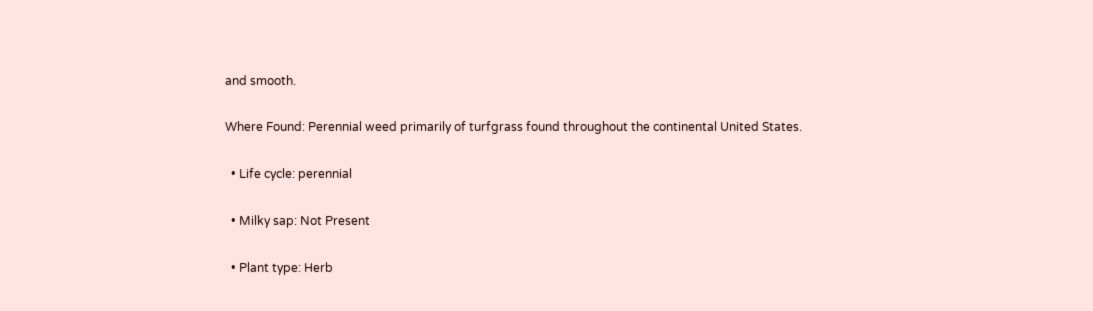and smooth.

Where Found: Perennial weed primarily of turfgrass found throughout the continental United States.

  • Life cycle: perennial

  • Milky sap: Not Present

  • Plant type: Herb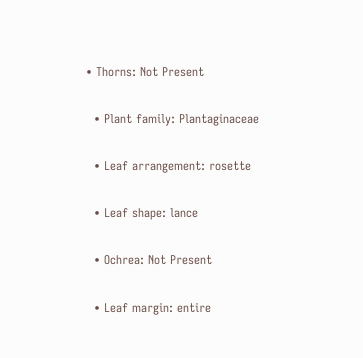• Thorns: Not Present

  • Plant family: Plantaginaceae

  • Leaf arrangement: rosette

  • Leaf shape: lance

  • Ochrea: Not Present

  • Leaf margin: entire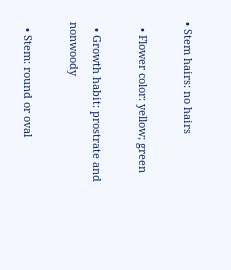• Stem hairs: no hairs

  • Flower color: yellow; green

  • Growth habit: prostrate and nonwoody

  • Stem: round or oval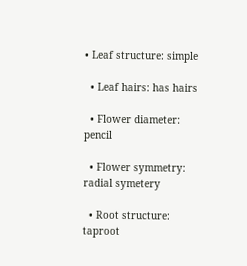• Leaf structure: simple

  • Leaf hairs: has hairs

  • Flower diameter: pencil

  • Flower symmetry: radial symetery

  • Root structure: taproot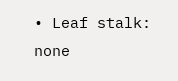• Leaf stalk: none